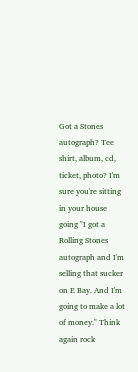Got a Stones autograph? Tee shirt, album, cd, ticket, photo? I'm sure you're sitting in your house going "I got a Rolling Stones autograph and I'm selling that sucker on E Bay. And I'm going to make a lot of money." Think again rock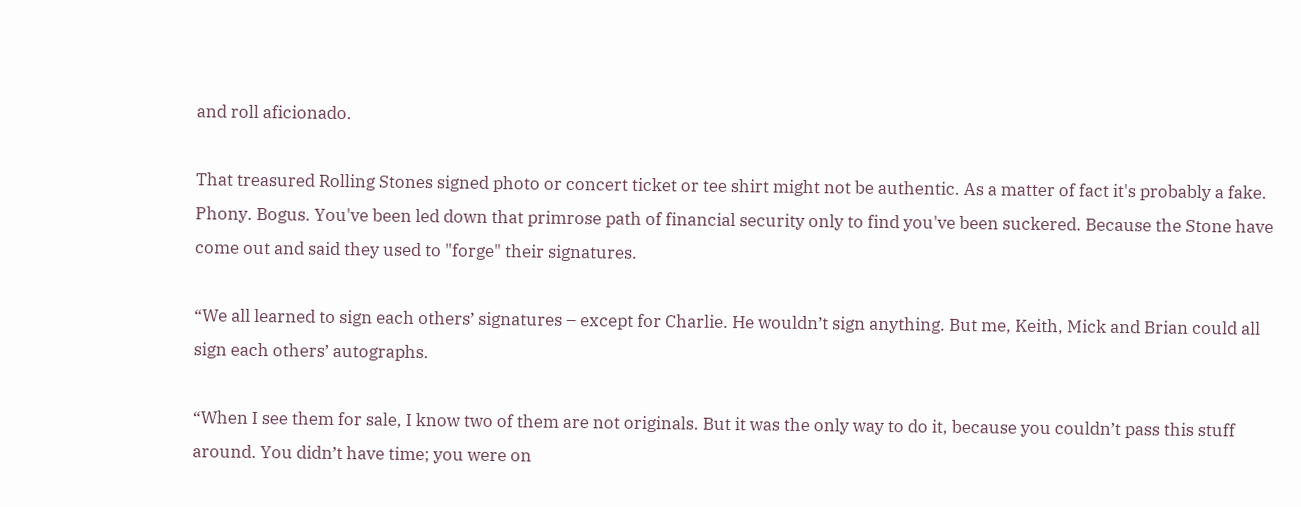and roll aficionado.

That treasured Rolling Stones signed photo or concert ticket or tee shirt might not be authentic. As a matter of fact it's probably a fake. Phony. Bogus. You've been led down that primrose path of financial security only to find you've been suckered. Because the Stone have come out and said they used to "forge" their signatures.

“We all learned to sign each others’ signatures – except for Charlie. He wouldn’t sign anything. But me, Keith, Mick and Brian could all sign each others’ autographs.

“When I see them for sale, I know two of them are not originals. But it was the only way to do it, because you couldn’t pass this stuff around. You didn’t have time; you were on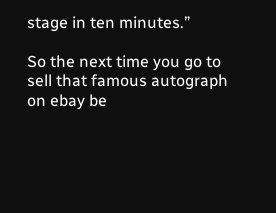stage in ten minutes.”

So the next time you go to sell that famous autograph on ebay be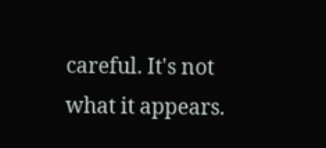careful. It's not what it appears.